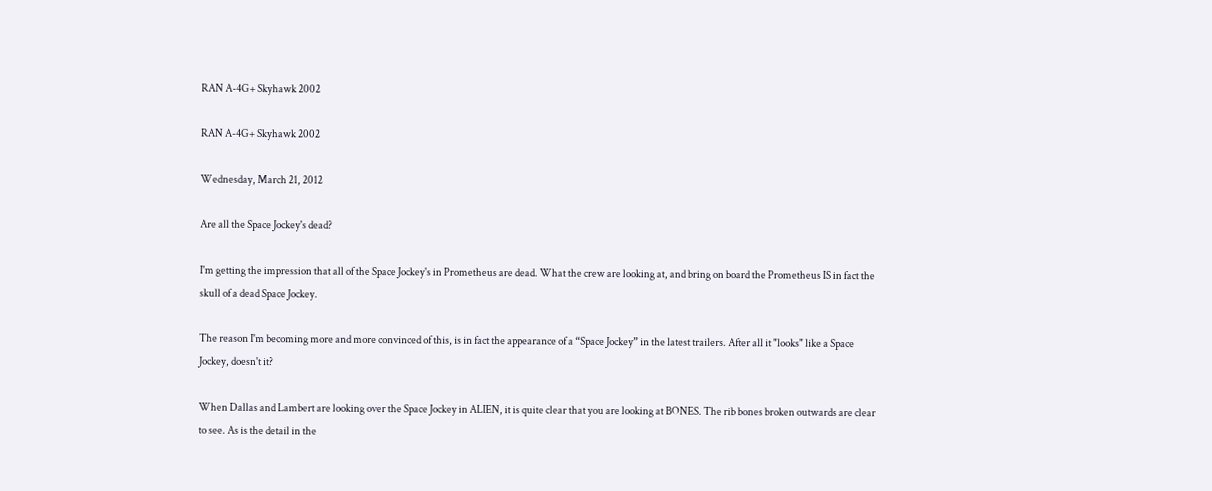RAN A-4G+ Skyhawk 2002

RAN A-4G+ Skyhawk 2002

Wednesday, March 21, 2012

Are all the Space Jockey's dead?

I'm getting the impression that all of the Space Jockey's in Prometheus are dead. What the crew are looking at, and bring on board the Prometheus IS in fact the skull of a dead Space Jockey.

The reason I'm becoming more and more convinced of this, is in fact the appearance of a “Space Jockey” in the latest trailers. After all it "looks" like a Space Jockey, doesn't it?

When Dallas and Lambert are looking over the Space Jockey in ALIEN, it is quite clear that you are looking at BONES. The rib bones broken outwards are clear to see. As is the detail in the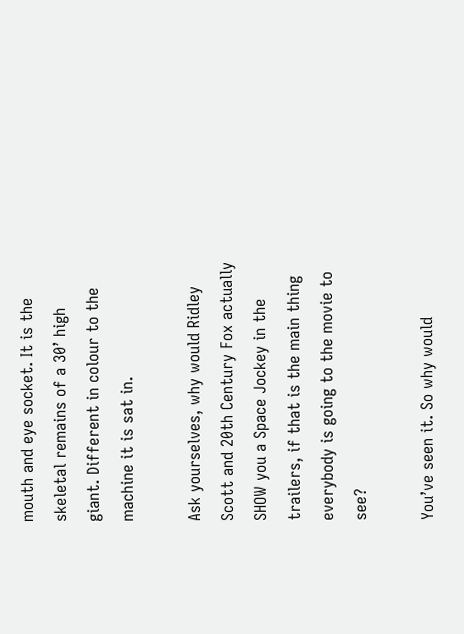mouth and eye socket. It is the skeletal remains of a 30’ high giant. Different in colour to the machine it is sat in.

Ask yourselves, why would Ridley Scott and 20th Century Fox actually SHOW you a Space Jockey in the trailers, if that is the main thing everybody is going to the movie to see?

You’ve seen it. So why would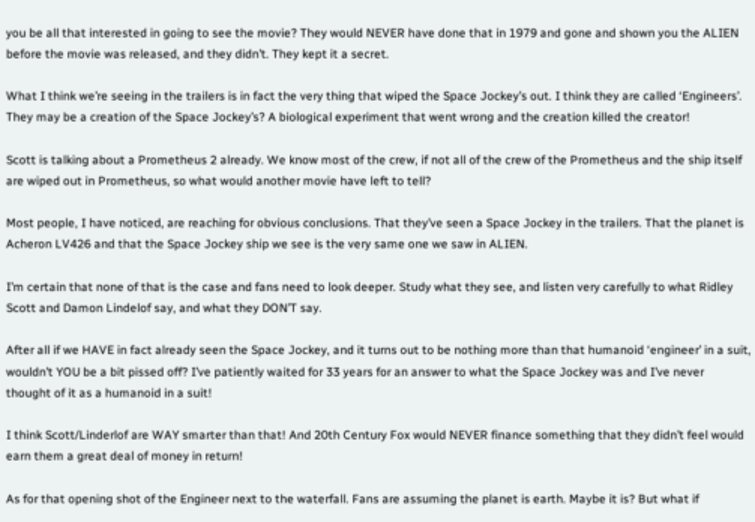you be all that interested in going to see the movie? They would NEVER have done that in 1979 and gone and shown you the ALIEN before the movie was released, and they didn’t. They kept it a secret.

What I think we’re seeing in the trailers is in fact the very thing that wiped the Space Jockey’s out. I think they are called ‘Engineers’. They may be a creation of the Space Jockey’s? A biological experiment that went wrong and the creation killed the creator!

Scott is talking about a Prometheus 2 already. We know most of the crew, if not all of the crew of the Prometheus and the ship itself are wiped out in Prometheus, so what would another movie have left to tell?

Most people, I have noticed, are reaching for obvious conclusions. That they’ve seen a Space Jockey in the trailers. That the planet is Acheron LV426 and that the Space Jockey ship we see is the very same one we saw in ALIEN.

I’m certain that none of that is the case and fans need to look deeper. Study what they see, and listen very carefully to what Ridley Scott and Damon Lindelof say, and what they DON’T say.

After all if we HAVE in fact already seen the Space Jockey, and it turns out to be nothing more than that humanoid ‘engineer’ in a suit, wouldn’t YOU be a bit pissed off? I’ve patiently waited for 33 years for an answer to what the Space Jockey was and I’ve never thought of it as a humanoid in a suit!

I think Scott/Linderlof are WAY smarter than that! And 20th Century Fox would NEVER finance something that they didn’t feel would earn them a great deal of money in return!

As for that opening shot of the Engineer next to the waterfall. Fans are assuming the planet is earth. Maybe it is? But what if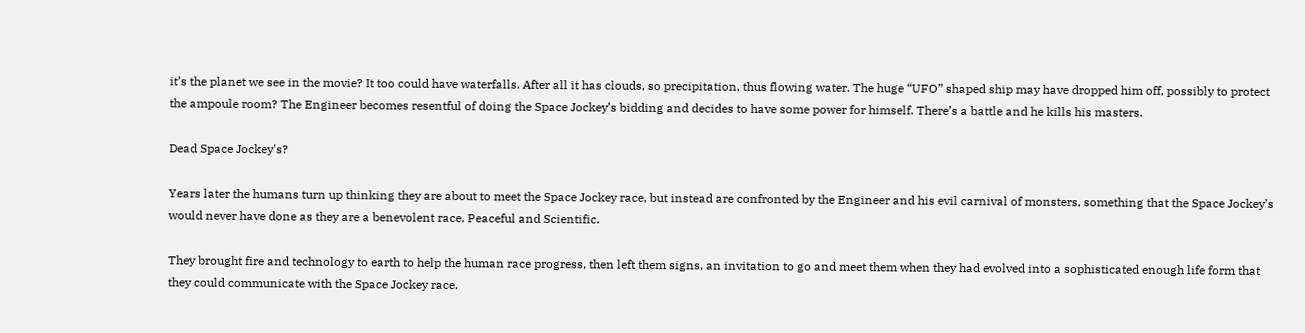it’s the planet we see in the movie? It too could have waterfalls. After all it has clouds, so precipitation, thus flowing water. The huge “UFO” shaped ship may have dropped him off, possibly to protect the ampoule room? The Engineer becomes resentful of doing the Space Jockey’s bidding and decides to have some power for himself. There’s a battle and he kills his masters.

Dead Space Jockey's?

Years later the humans turn up thinking they are about to meet the Space Jockey race, but instead are confronted by the Engineer and his evil carnival of monsters, something that the Space Jockey’s would never have done as they are a benevolent race. Peaceful and Scientific.

They brought fire and technology to earth to help the human race progress, then left them signs, an invitation to go and meet them when they had evolved into a sophisticated enough life form that they could communicate with the Space Jockey race.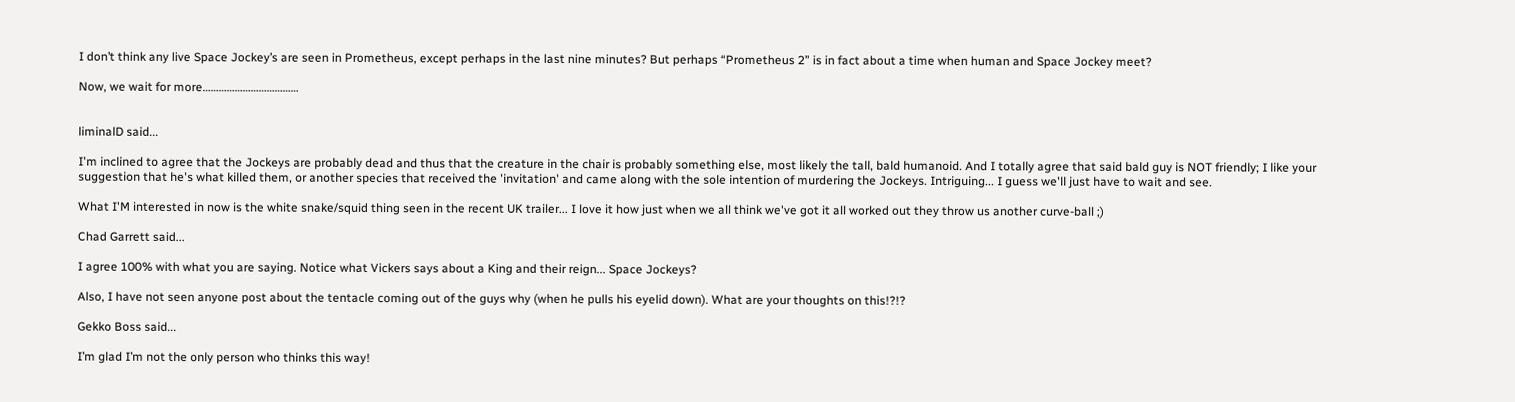I don’t think any live Space Jockey’s are seen in Prometheus, except perhaps in the last nine minutes? But perhaps “Prometheus 2” is in fact about a time when human and Space Jockey meet?

Now, we wait for more………………………………


liminalD said...

I'm inclined to agree that the Jockeys are probably dead and thus that the creature in the chair is probably something else, most likely the tall, bald humanoid. And I totally agree that said bald guy is NOT friendly; I like your suggestion that he's what killed them, or another species that received the 'invitation' and came along with the sole intention of murdering the Jockeys. Intriguing... I guess we'll just have to wait and see.

What I'M interested in now is the white snake/squid thing seen in the recent UK trailer... I love it how just when we all think we've got it all worked out they throw us another curve-ball ;)

Chad Garrett said...

I agree 100% with what you are saying. Notice what Vickers says about a King and their reign... Space Jockeys?

Also, I have not seen anyone post about the tentacle coming out of the guys why (when he pulls his eyelid down). What are your thoughts on this!?!?

Gekko Boss said...

I’m glad I’m not the only person who thinks this way!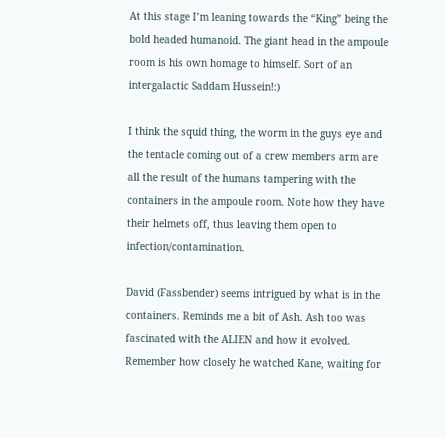At this stage I’m leaning towards the “King” being the bold headed humanoid. The giant head in the ampoule room is his own homage to himself. Sort of an intergalactic Saddam Hussein!:)

I think the squid thing, the worm in the guys eye and the tentacle coming out of a crew members arm are all the result of the humans tampering with the containers in the ampoule room. Note how they have their helmets off, thus leaving them open to infection/contamination.

David (Fassbender) seems intrigued by what is in the containers. Reminds me a bit of Ash. Ash too was fascinated with the ALIEN and how it evolved. Remember how closely he watched Kane, waiting for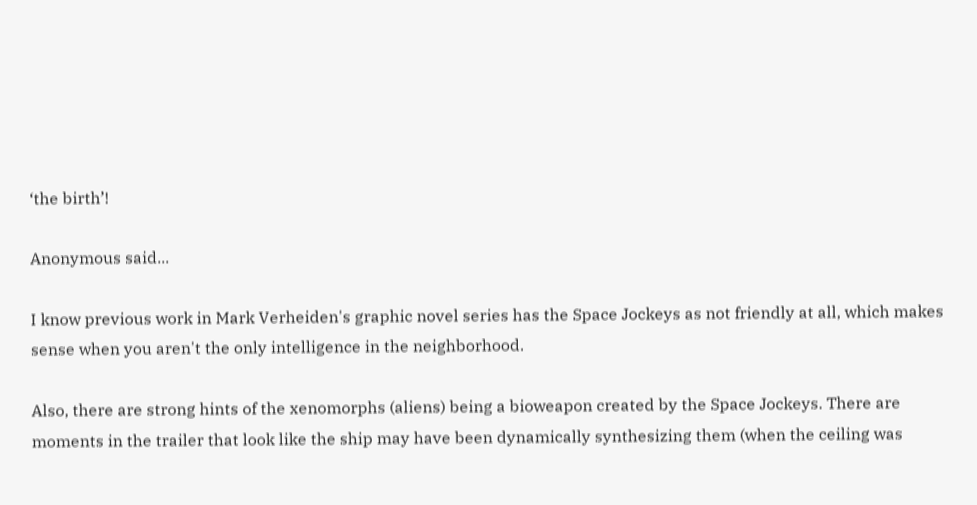‘the birth’!

Anonymous said...

I know previous work in Mark Verheiden's graphic novel series has the Space Jockeys as not friendly at all, which makes sense when you aren't the only intelligence in the neighborhood.

Also, there are strong hints of the xenomorphs (aliens) being a bioweapon created by the Space Jockeys. There are moments in the trailer that look like the ship may have been dynamically synthesizing them (when the ceiling was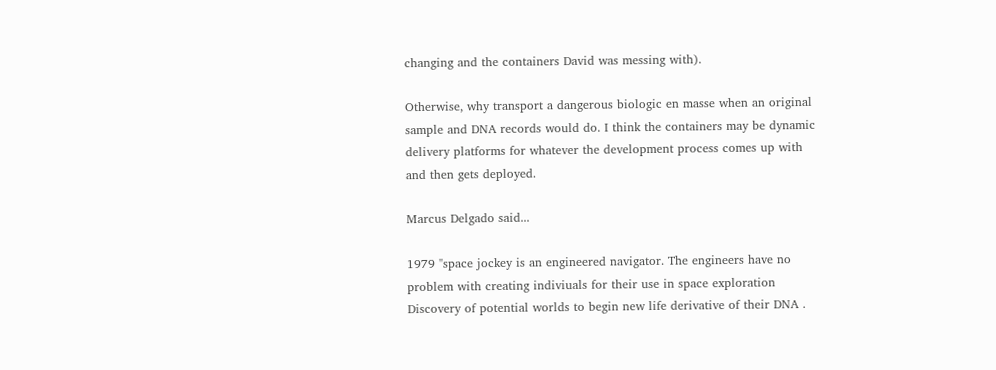changing and the containers David was messing with).

Otherwise, why transport a dangerous biologic en masse when an original sample and DNA records would do. I think the containers may be dynamic delivery platforms for whatever the development process comes up with and then gets deployed.

Marcus Delgado said...

1979 "space jockey is an engineered navigator. The engineers have no problem with creating indiviuals for their use in space exploration Discovery of potential worlds to begin new life derivative of their DNA .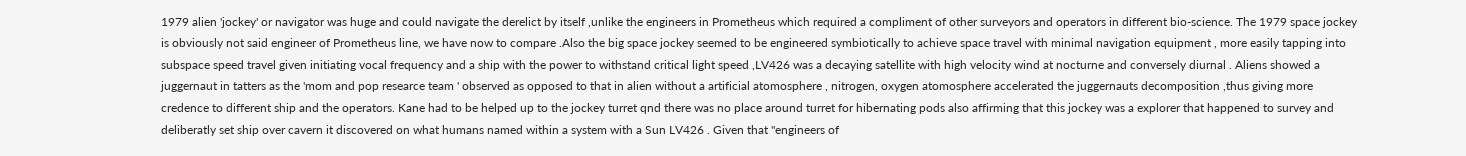1979 alien 'jockey' or navigator was huge and could navigate the derelict by itself ,unlike the engineers in Prometheus which required a compliment of other surveyors and operators in different bio-science. The 1979 space jockey is obviously not said engineer of Prometheus line, we have now to compare .Also the big space jockey seemed to be engineered symbiotically to achieve space travel with minimal navigation equipment , more easily tapping into subspace speed travel given initiating vocal frequency and a ship with the power to withstand critical light speed ,LV426 was a decaying satellite with high velocity wind at nocturne and conversely diurnal . Aliens showed a juggernaut in tatters as the 'mom and pop researce team ' observed as opposed to that in alien without a artificial atomosphere , nitrogen, oxygen atomosphere accelerated the juggernauts decomposition ,thus giving more credence to different ship and the operators. Kane had to be helped up to the jockey turret qnd there was no place around turret for hibernating pods also affirming that this jockey was a explorer that happened to survey and deliberatly set ship over cavern it discovered on what humans named within a system with a Sun LV426 . Given that "engineers of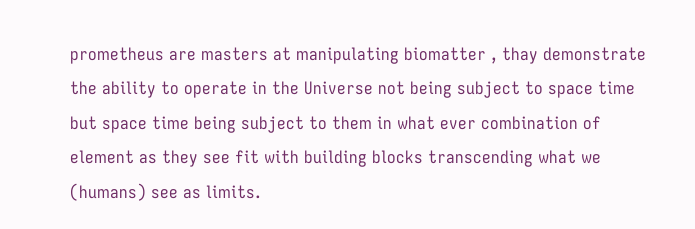prometheus are masters at manipulating biomatter , thay demonstrate the ability to operate in the Universe not being subject to space time but space time being subject to them in what ever combination of element as they see fit with building blocks transcending what we (humans) see as limits.